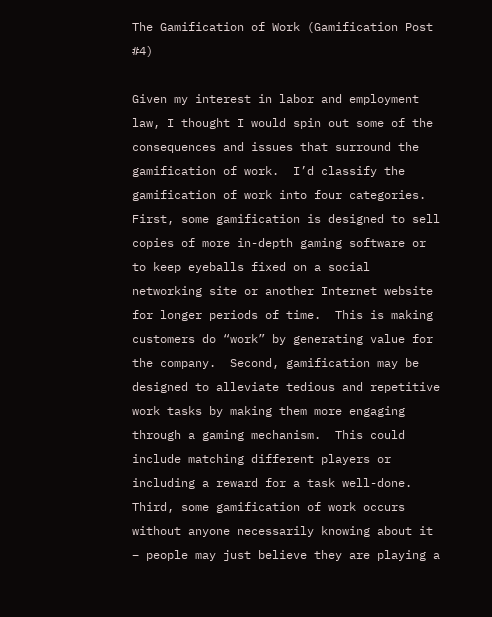The Gamification of Work (Gamification Post #4)

Given my interest in labor and employment law, I thought I would spin out some of the consequences and issues that surround the gamification of work.  I’d classify the gamification of work into four categories.  First, some gamification is designed to sell copies of more in-depth gaming software or to keep eyeballs fixed on a social networking site or another Internet website for longer periods of time.  This is making customers do “work” by generating value for the company.  Second, gamification may be designed to alleviate tedious and repetitive work tasks by making them more engaging through a gaming mechanism.  This could include matching different players or including a reward for a task well-done.  Third, some gamification of work occurs without anyone necessarily knowing about it – people may just believe they are playing a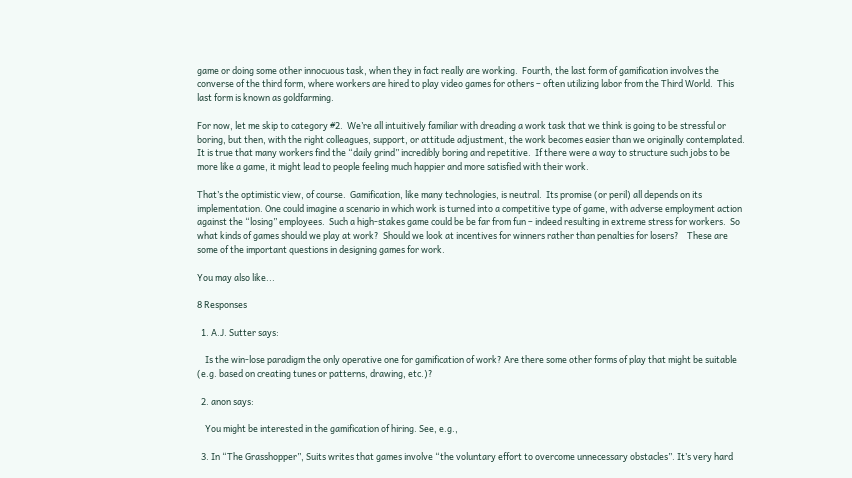game or doing some other innocuous task, when they in fact really are working.  Fourth, the last form of gamification involves the converse of the third form, where workers are hired to play video games for others – often utilizing labor from the Third World.  This last form is known as goldfarming.

For now, let me skip to category #2.  We’re all intuitively familiar with dreading a work task that we think is going to be stressful or boring, but then, with the right colleagues, support, or attitude adjustment, the work becomes easier than we originally contemplated.  It is true that many workers find the “daily grind” incredibly boring and repetitive.  If there were a way to structure such jobs to be more like a game, it might lead to people feeling much happier and more satisfied with their work.

That’s the optimistic view, of course.  Gamification, like many technologies, is neutral.  Its promise (or peril) all depends on its implementation. One could imagine a scenario in which work is turned into a competitive type of game, with adverse employment action against the “losing” employees.  Such a high-stakes game could be be far from fun – indeed resulting in extreme stress for workers.  So what kinds of games should we play at work?  Should we look at incentives for winners rather than penalties for losers?    These are some of the important questions in designing games for work.

You may also like...

8 Responses

  1. A.J. Sutter says:

    Is the win-lose paradigm the only operative one for gamification of work? Are there some other forms of play that might be suitable (e.g. based on creating tunes or patterns, drawing, etc.)?

  2. anon says:

    You might be interested in the gamification of hiring. See, e.g.,

  3. In “The Grasshopper”, Suits writes that games involve “the voluntary effort to overcome unnecessary obstacles”. It’s very hard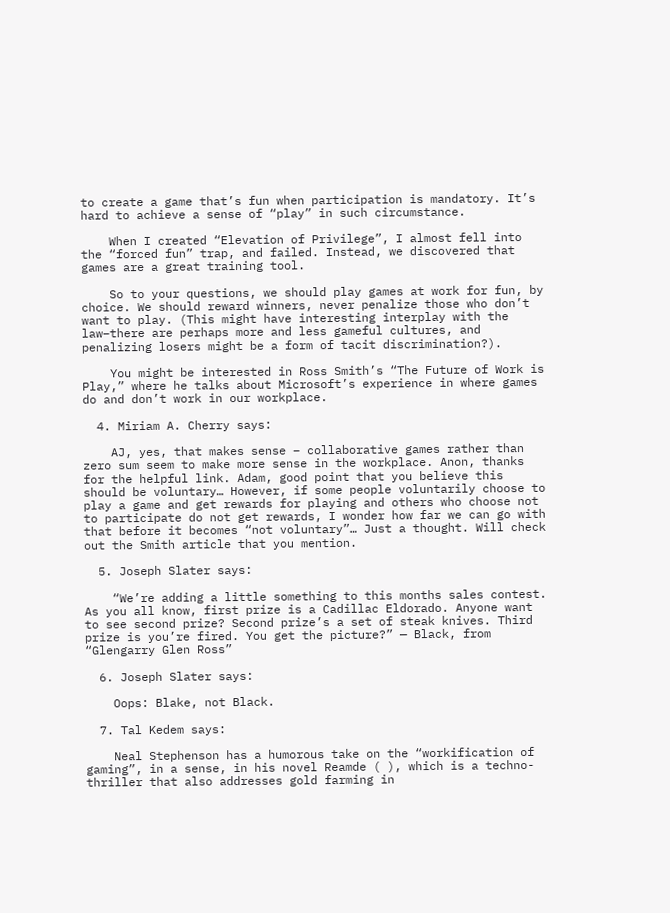to create a game that’s fun when participation is mandatory. It’s hard to achieve a sense of “play” in such circumstance.

    When I created “Elevation of Privilege”, I almost fell into the “forced fun” trap, and failed. Instead, we discovered that games are a great training tool.

    So to your questions, we should play games at work for fun, by choice. We should reward winners, never penalize those who don’t want to play. (This might have interesting interplay with the law–there are perhaps more and less gameful cultures, and penalizing losers might be a form of tacit discrimination?).

    You might be interested in Ross Smith’s “The Future of Work is Play,” where he talks about Microsoft’s experience in where games do and don’t work in our workplace.

  4. Miriam A. Cherry says:

    AJ, yes, that makes sense – collaborative games rather than zero sum seem to make more sense in the workplace. Anon, thanks for the helpful link. Adam, good point that you believe this should be voluntary… However, if some people voluntarily choose to play a game and get rewards for playing and others who choose not to participate do not get rewards, I wonder how far we can go with that before it becomes “not voluntary”… Just a thought. Will check out the Smith article that you mention.

  5. Joseph Slater says:

    “We’re adding a little something to this months sales contest. As you all know, first prize is a Cadillac Eldorado. Anyone want to see second prize? Second prize’s a set of steak knives. Third prize is you’re fired. You get the picture?” — Black, from “Glengarry Glen Ross”

  6. Joseph Slater says:

    Oops: Blake, not Black.

  7. Tal Kedem says:

    Neal Stephenson has a humorous take on the “workification of gaming”, in a sense, in his novel Reamde ( ), which is a techno-thriller that also addresses gold farming in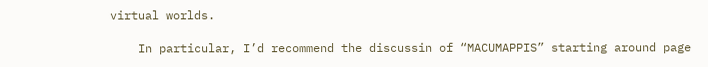virtual worlds.

    In particular, I’d recommend the discussin of “MACUMAPPIS” starting around page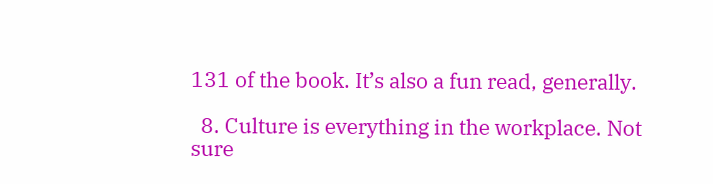131 of the book. It’s also a fun read, generally.

  8. Culture is everything in the workplace. Not sure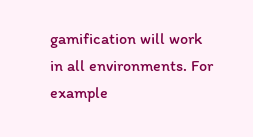gamification will work in all environments. For example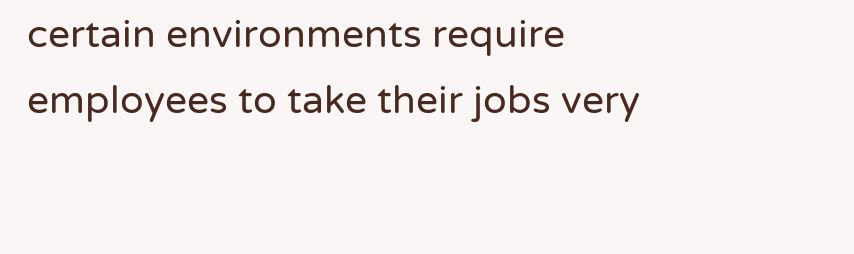certain environments require employees to take their jobs very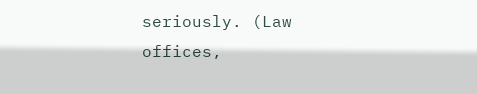seriously. (Law offices,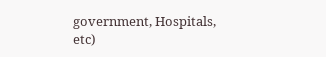government, Hospitals, etc)